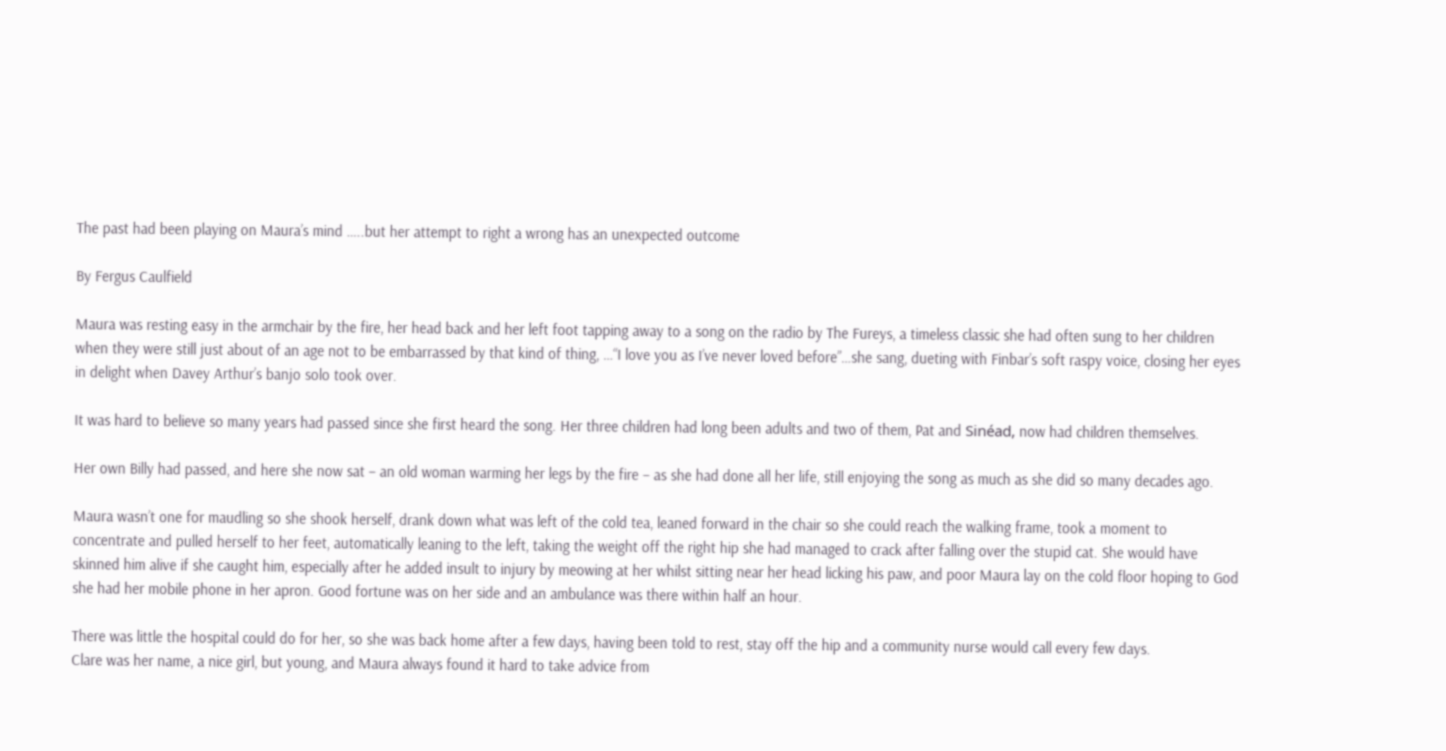The past had been playing on Maura’s mind …..but her attempt to right a wrong has an unexpected outcome

By Fergus Caulfield

Maura was resting easy in the armchair by the fire, her head back and her left foot tapping away to a song on the radio by The Fureys, a timeless classic she had often sung to her children when they were still just about of an age not to be embarrassed by that kind of thing, …“I love you as I’ve never loved before”…she sang, dueting with Finbar’s soft raspy voice, closing her eyes in delight when Davey Arthur’s banjo solo took over.

It was hard to believe so many years had passed since she first heard the song. Her three children had long been adults and two of them, Pat and Sinéad, now had children themselves.

Her own Billy had passed, and here she now sat – an old woman warming her legs by the fire – as she had done all her life, still enjoying the song as much as she did so many decades ago.

Maura wasn’t one for maudling so she shook herself, drank down what was left of the cold tea, leaned forward in the chair so she could reach the walking frame, took a moment to concentrate and pulled herself to her feet, automatically leaning to the left, taking the weight off the right hip she had managed to crack after falling over the stupid cat. She would have skinned him alive if she caught him, especially after he added insult to injury by meowing at her whilst sitting near her head licking his paw, and poor Maura lay on the cold floor hoping to God she had her mobile phone in her apron. Good fortune was on her side and an ambulance was there within half an hour.

There was little the hospital could do for her, so she was back home after a few days, having been told to rest, stay off the hip and a community nurse would call every few days.
Clare was her name, a nice girl, but young, and Maura always found it hard to take advice from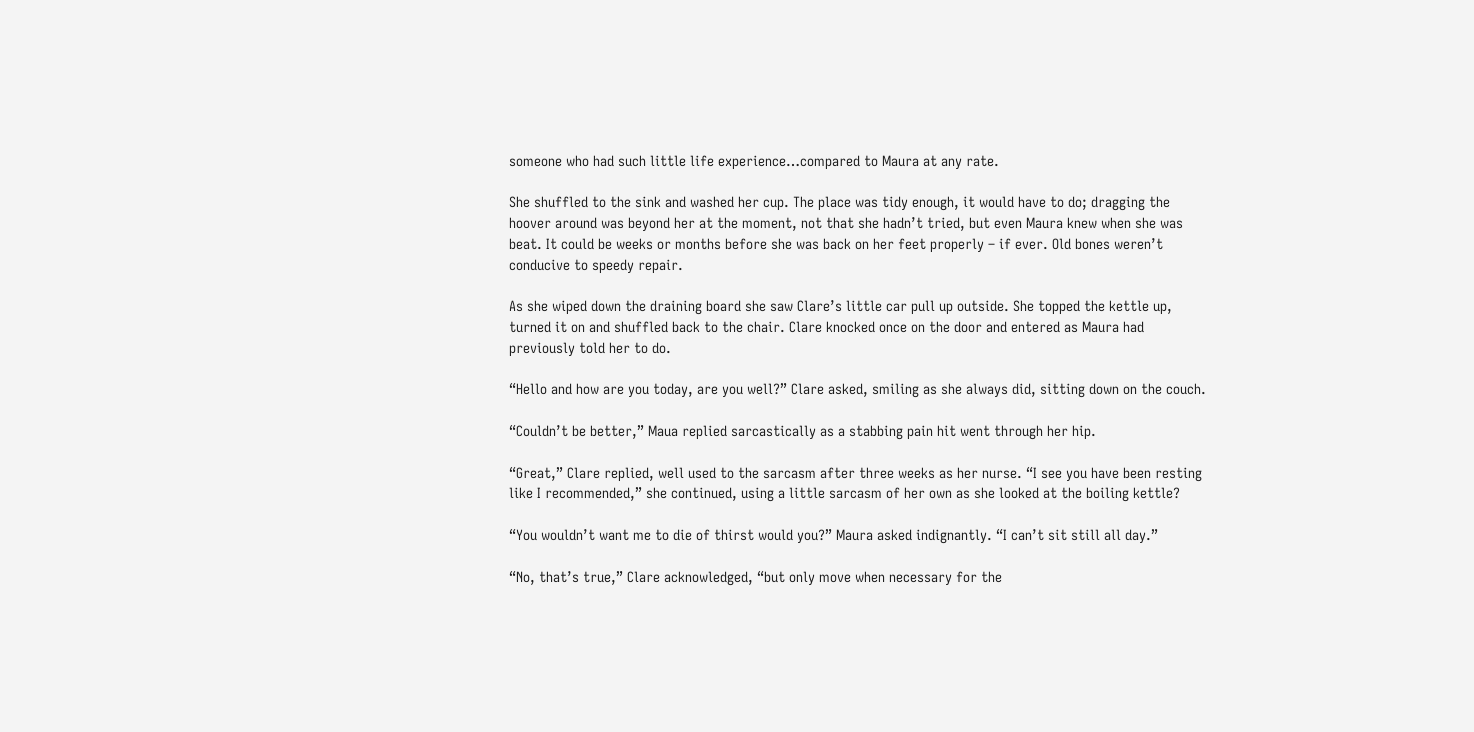someone who had such little life experience…compared to Maura at any rate.

She shuffled to the sink and washed her cup. The place was tidy enough, it would have to do; dragging the hoover around was beyond her at the moment, not that she hadn’t tried, but even Maura knew when she was beat. It could be weeks or months before she was back on her feet properly – if ever. Old bones weren’t conducive to speedy repair.

As she wiped down the draining board she saw Clare’s little car pull up outside. She topped the kettle up, turned it on and shuffled back to the chair. Clare knocked once on the door and entered as Maura had previously told her to do.

“Hello and how are you today, are you well?” Clare asked, smiling as she always did, sitting down on the couch.

“Couldn’t be better,” Maua replied sarcastically as a stabbing pain hit went through her hip.

“Great,” Clare replied, well used to the sarcasm after three weeks as her nurse. “I see you have been resting like I recommended,” she continued, using a little sarcasm of her own as she looked at the boiling kettle?

“You wouldn’t want me to die of thirst would you?” Maura asked indignantly. “I can’t sit still all day.”

“No, that’s true,” Clare acknowledged, “but only move when necessary for the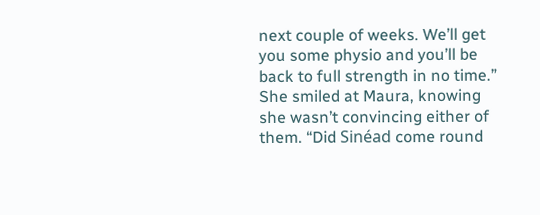next couple of weeks. We’ll get you some physio and you’ll be back to full strength in no time.” She smiled at Maura, knowing she wasn’t convincing either of them. “Did Sinéad come round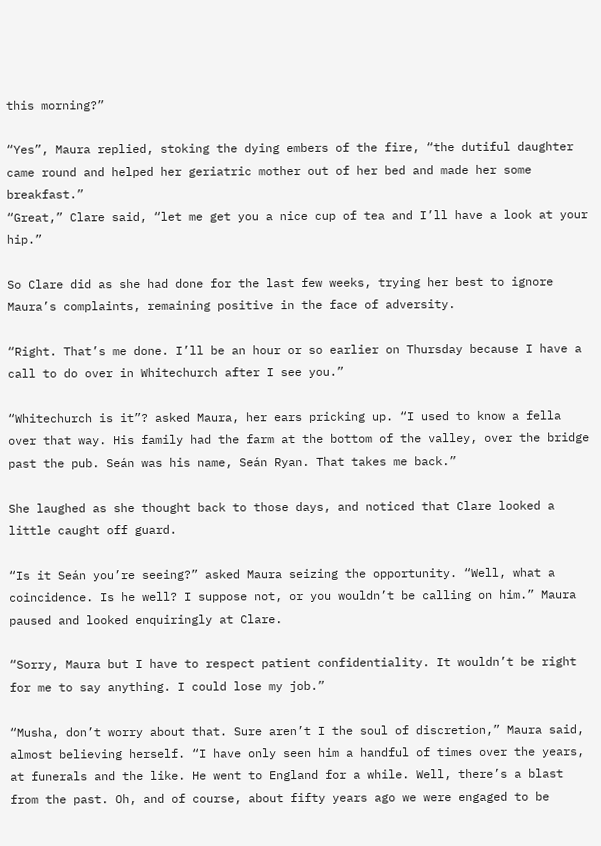this morning?”

“Yes”, Maura replied, stoking the dying embers of the fire, “the dutiful daughter came round and helped her geriatric mother out of her bed and made her some breakfast.”
“Great,” Clare said, “let me get you a nice cup of tea and I’ll have a look at your hip.”

So Clare did as she had done for the last few weeks, trying her best to ignore Maura’s complaints, remaining positive in the face of adversity.

“Right. That’s me done. I’ll be an hour or so earlier on Thursday because I have a call to do over in Whitechurch after I see you.”

“Whitechurch is it”? asked Maura, her ears pricking up. “I used to know a fella over that way. His family had the farm at the bottom of the valley, over the bridge past the pub. Seán was his name, Seán Ryan. That takes me back.”

She laughed as she thought back to those days, and noticed that Clare looked a little caught off guard.

“Is it Seán you’re seeing?” asked Maura seizing the opportunity. “Well, what a coincidence. Is he well? I suppose not, or you wouldn’t be calling on him.” Maura paused and looked enquiringly at Clare.

“Sorry, Maura but I have to respect patient confidentiality. It wouldn’t be right for me to say anything. I could lose my job.”

“Musha, don’t worry about that. Sure aren’t I the soul of discretion,” Maura said, almost believing herself. “I have only seen him a handful of times over the years, at funerals and the like. He went to England for a while. Well, there’s a blast from the past. Oh, and of course, about fifty years ago we were engaged to be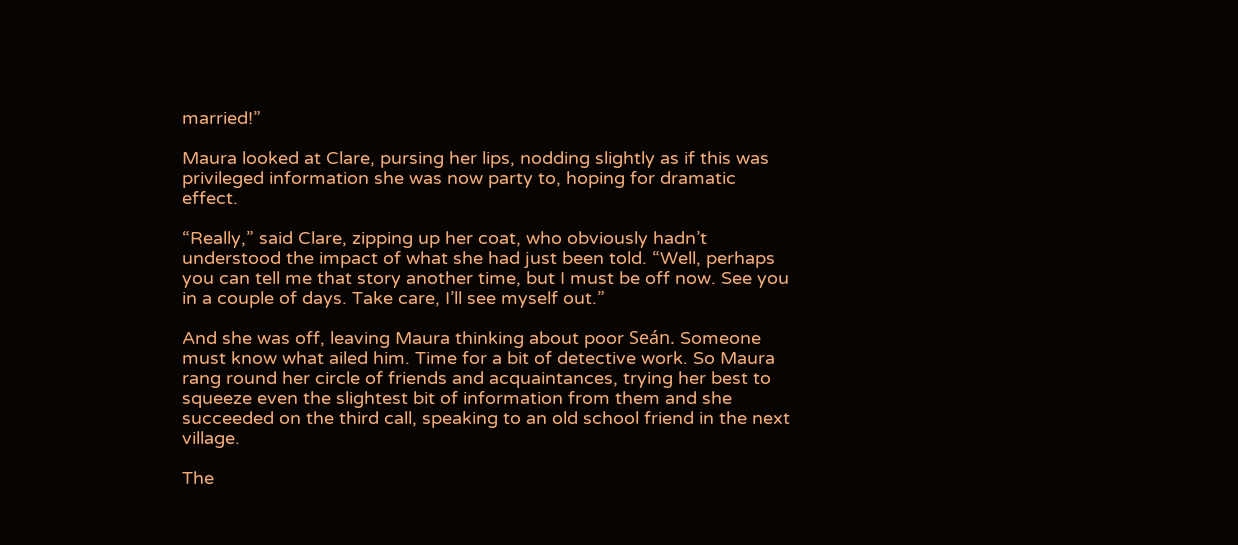married!”

Maura looked at Clare, pursing her lips, nodding slightly as if this was privileged information she was now party to, hoping for dramatic effect.

“Really,” said Clare, zipping up her coat, who obviously hadn’t understood the impact of what she had just been told. “Well, perhaps you can tell me that story another time, but I must be off now. See you in a couple of days. Take care, I’ll see myself out.”

And she was off, leaving Maura thinking about poor Seán. Someone must know what ailed him. Time for a bit of detective work. So Maura rang round her circle of friends and acquaintances, trying her best to squeeze even the slightest bit of information from them and she succeeded on the third call, speaking to an old school friend in the next village.

The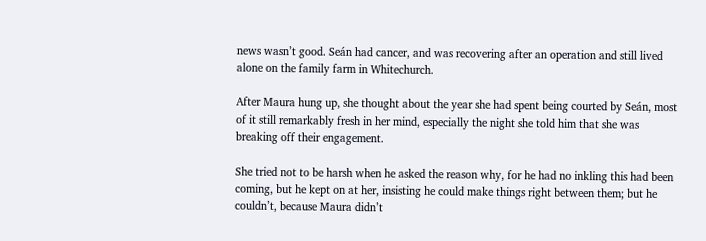news wasn’t good. Seán had cancer, and was recovering after an operation and still lived alone on the family farm in Whitechurch.

After Maura hung up, she thought about the year she had spent being courted by Seán, most of it still remarkably fresh in her mind, especially the night she told him that she was breaking off their engagement.

She tried not to be harsh when he asked the reason why, for he had no inkling this had been coming, but he kept on at her, insisting he could make things right between them; but he couldn’t, because Maura didn’t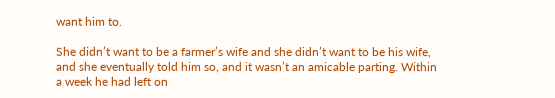want him to.

She didn’t want to be a farmer’s wife and she didn’t want to be his wife, and she eventually told him so, and it wasn’t an amicable parting. Within a week he had left on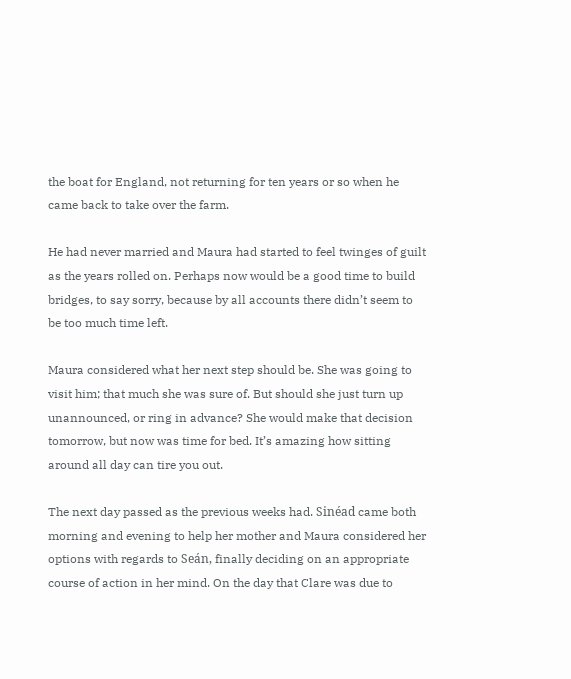the boat for England, not returning for ten years or so when he came back to take over the farm.

He had never married and Maura had started to feel twinges of guilt as the years rolled on. Perhaps now would be a good time to build bridges, to say sorry, because by all accounts there didn’t seem to be too much time left.

Maura considered what her next step should be. She was going to visit him; that much she was sure of. But should she just turn up unannounced, or ring in advance? She would make that decision tomorrow, but now was time for bed. It’s amazing how sitting around all day can tire you out.

The next day passed as the previous weeks had. Sinéad came both morning and evening to help her mother and Maura considered her options with regards to Seán, finally deciding on an appropriate course of action in her mind. On the day that Clare was due to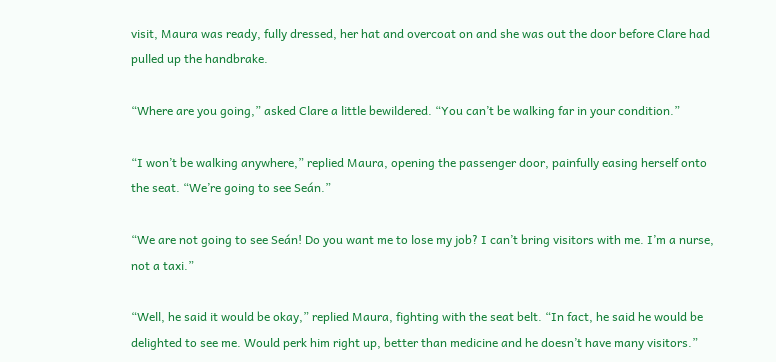visit, Maura was ready, fully dressed, her hat and overcoat on and she was out the door before Clare had pulled up the handbrake.

“Where are you going,” asked Clare a little bewildered. “You can’t be walking far in your condition.”

“I won’t be walking anywhere,” replied Maura, opening the passenger door, painfully easing herself onto the seat. “We’re going to see Seán.”

“We are not going to see Seán! Do you want me to lose my job? I can’t bring visitors with me. I’m a nurse, not a taxi.”

“Well, he said it would be okay,” replied Maura, fighting with the seat belt. “In fact, he said he would be delighted to see me. Would perk him right up, better than medicine and he doesn’t have many visitors.”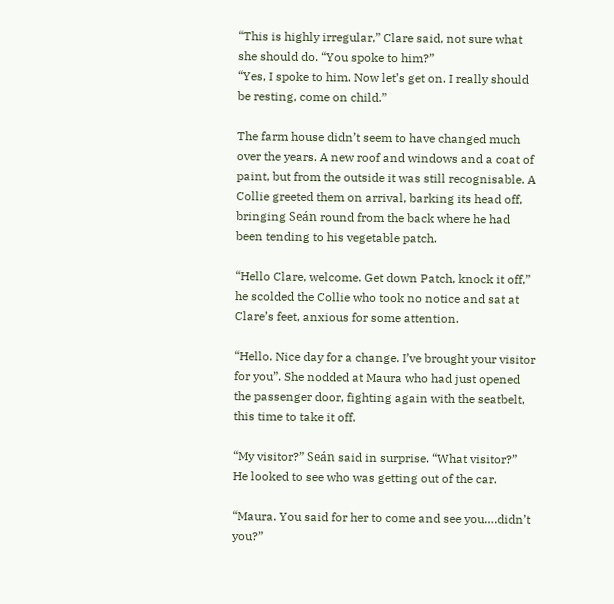“This is highly irregular,” Clare said, not sure what she should do. “You spoke to him?”
“Yes, I spoke to him. Now let’s get on. I really should be resting, come on child.”

The farm house didn’t seem to have changed much over the years. A new roof and windows and a coat of paint, but from the outside it was still recognisable. A Collie greeted them on arrival, barking its head off, bringing Seán round from the back where he had been tending to his vegetable patch.

“Hello Clare, welcome. Get down Patch, knock it off,” he scolded the Collie who took no notice and sat at Clare’s feet, anxious for some attention.

“Hello. Nice day for a change. I’ve brought your visitor for you”. She nodded at Maura who had just opened the passenger door, fighting again with the seatbelt, this time to take it off.

“My visitor?” Seán said in surprise. “What visitor?” He looked to see who was getting out of the car.

“Maura. You said for her to come and see you….didn’t you?”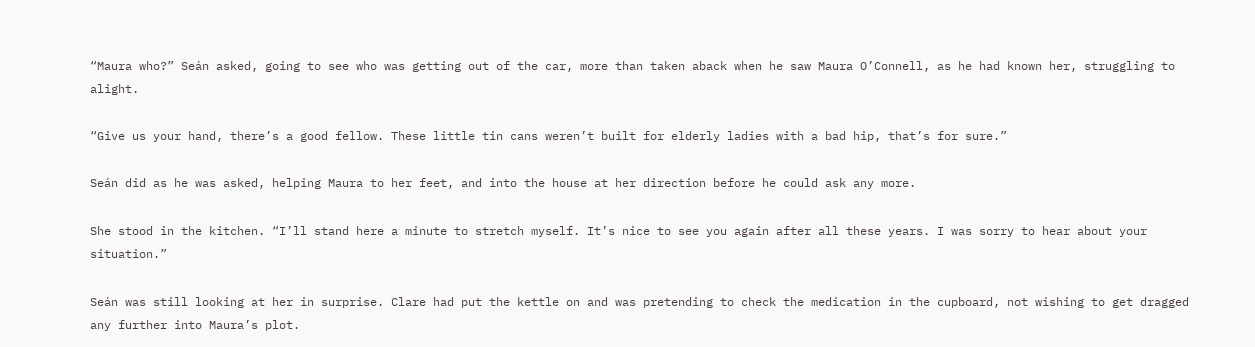“Maura who?” Seán asked, going to see who was getting out of the car, more than taken aback when he saw Maura O’Connell, as he had known her, struggling to alight.

“Give us your hand, there’s a good fellow. These little tin cans weren’t built for elderly ladies with a bad hip, that’s for sure.”

Seán did as he was asked, helping Maura to her feet, and into the house at her direction before he could ask any more.

She stood in the kitchen. “I’ll stand here a minute to stretch myself. It’s nice to see you again after all these years. I was sorry to hear about your situation.”

Seán was still looking at her in surprise. Clare had put the kettle on and was pretending to check the medication in the cupboard, not wishing to get dragged any further into Maura’s plot.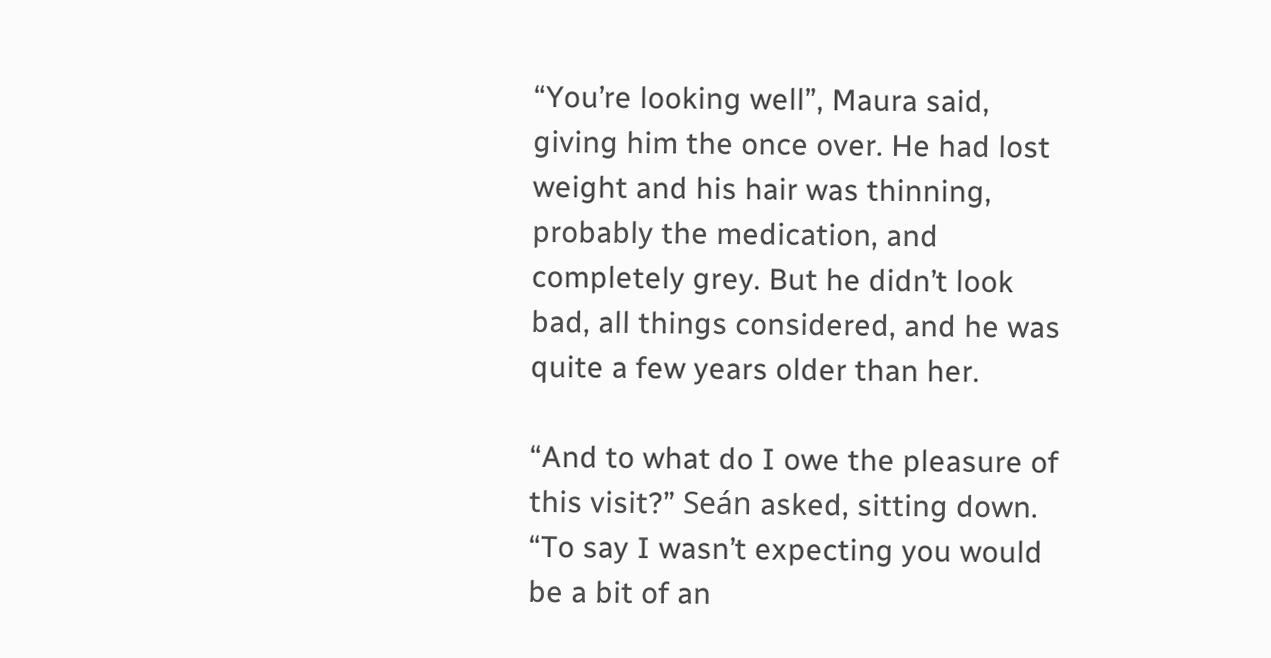“You’re looking well”, Maura said, giving him the once over. He had lost weight and his hair was thinning, probably the medication, and completely grey. But he didn’t look bad, all things considered, and he was quite a few years older than her.

“And to what do I owe the pleasure of this visit?” Seán asked, sitting down. “To say I wasn’t expecting you would be a bit of an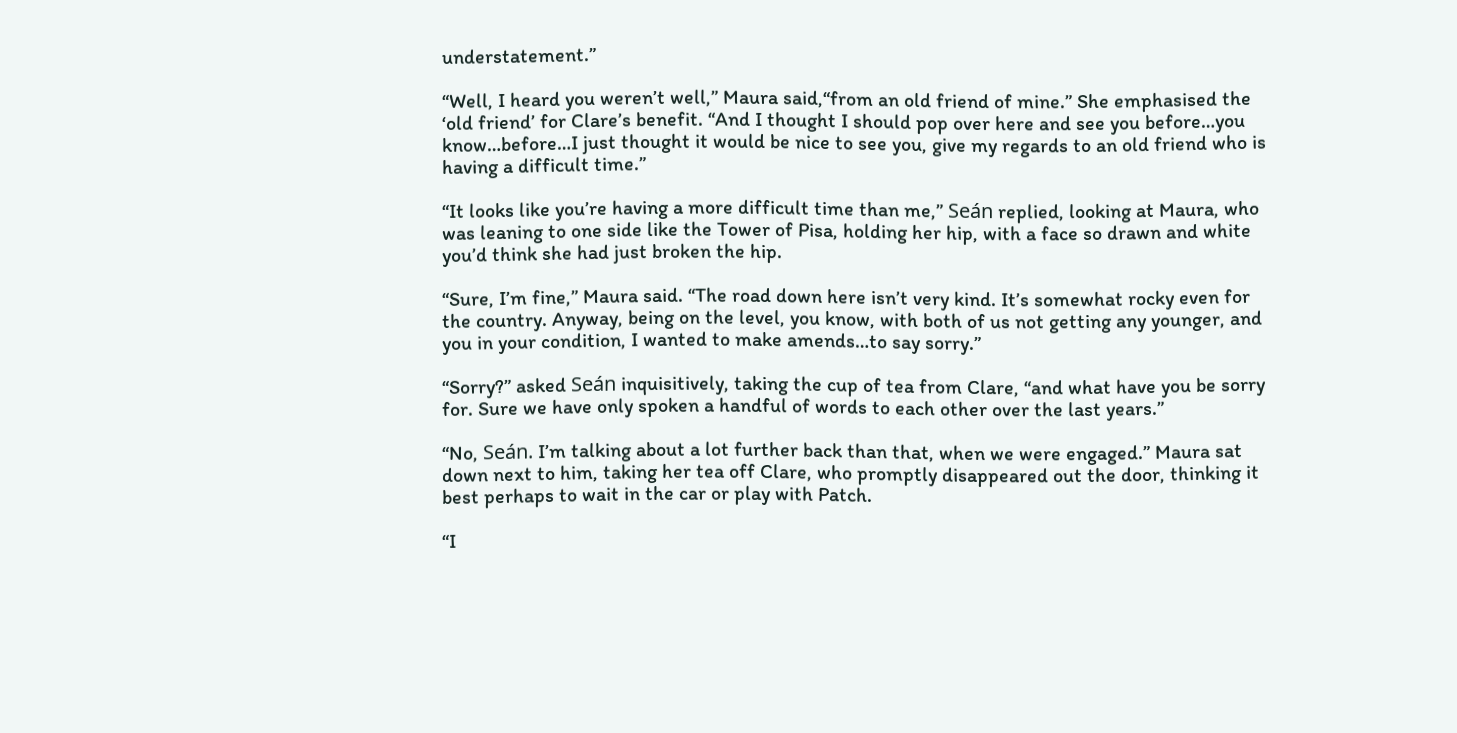understatement.”

“Well, I heard you weren’t well,” Maura said,“from an old friend of mine.” She emphasised the ‘old friend’ for Clare’s benefit. “And I thought I should pop over here and see you before…you know…before…I just thought it would be nice to see you, give my regards to an old friend who is having a difficult time.”

“It looks like you’re having a more difficult time than me,” Seán replied, looking at Maura, who was leaning to one side like the Tower of Pisa, holding her hip, with a face so drawn and white you’d think she had just broken the hip.

“Sure, I’m fine,” Maura said. “The road down here isn’t very kind. It’s somewhat rocky even for the country. Anyway, being on the level, you know, with both of us not getting any younger, and you in your condition, I wanted to make amends…to say sorry.”

“Sorry?” asked Seán inquisitively, taking the cup of tea from Clare, “and what have you be sorry for. Sure we have only spoken a handful of words to each other over the last years.”

“No, Seán. I’m talking about a lot further back than that, when we were engaged.” Maura sat down next to him, taking her tea off Clare, who promptly disappeared out the door, thinking it best perhaps to wait in the car or play with Patch.

“I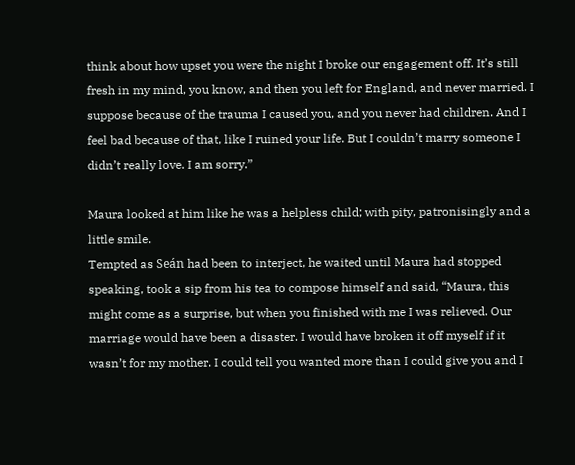think about how upset you were the night I broke our engagement off. It’s still fresh in my mind, you know, and then you left for England, and never married. I suppose because of the trauma I caused you, and you never had children. And I feel bad because of that, like I ruined your life. But I couldn’t marry someone I didn’t really love. I am sorry.”

Maura looked at him like he was a helpless child; with pity, patronisingly and a little smile.
Tempted as Seán had been to interject, he waited until Maura had stopped speaking, took a sip from his tea to compose himself and said, “Maura, this might come as a surprise, but when you finished with me I was relieved. Our marriage would have been a disaster. I would have broken it off myself if it wasn’t for my mother. I could tell you wanted more than I could give you and I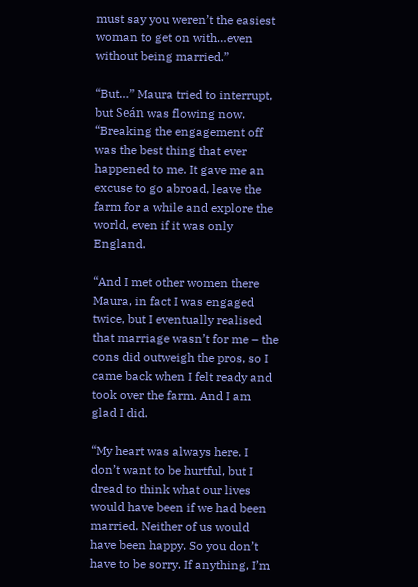must say you weren’t the easiest woman to get on with…even without being married.”

“But…” Maura tried to interrupt, but Seán was flowing now. “Breaking the engagement off was the best thing that ever happened to me. It gave me an excuse to go abroad, leave the farm for a while and explore the world, even if it was only England.

“And I met other women there Maura, in fact I was engaged twice, but I eventually realised that marriage wasn’t for me – the cons did outweigh the pros, so I came back when I felt ready and took over the farm. And I am glad I did.

“My heart was always here. I don’t want to be hurtful, but I dread to think what our lives would have been if we had been married. Neither of us would have been happy. So you don’t have to be sorry. If anything, I’m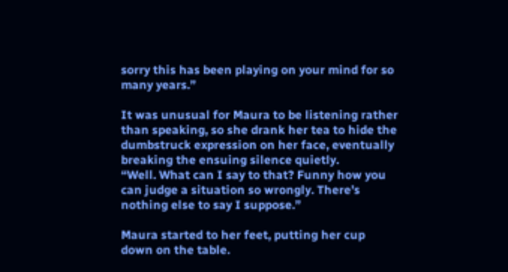sorry this has been playing on your mind for so many years.”

It was unusual for Maura to be listening rather than speaking, so she drank her tea to hide the dumbstruck expression on her face, eventually breaking the ensuing silence quietly.
“Well. What can I say to that? Funny how you can judge a situation so wrongly. There’s nothing else to say I suppose.”

Maura started to her feet, putting her cup down on the table.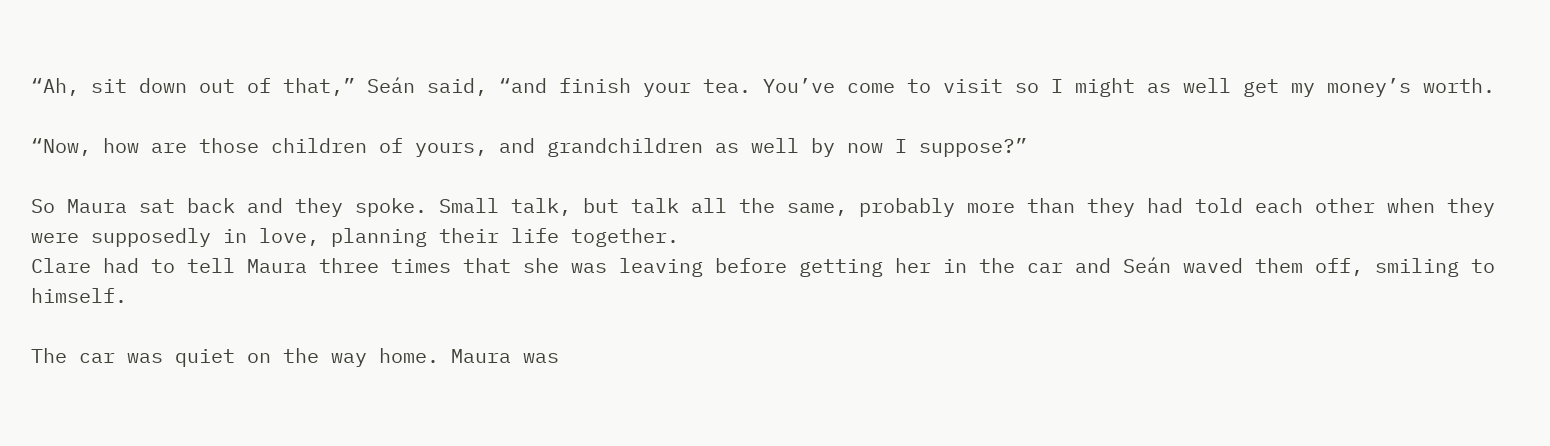“Ah, sit down out of that,” Seán said, “and finish your tea. You’ve come to visit so I might as well get my money’s worth.

“Now, how are those children of yours, and grandchildren as well by now I suppose?”

So Maura sat back and they spoke. Small talk, but talk all the same, probably more than they had told each other when they were supposedly in love, planning their life together.
Clare had to tell Maura three times that she was leaving before getting her in the car and Seán waved them off, smiling to himself.

The car was quiet on the way home. Maura was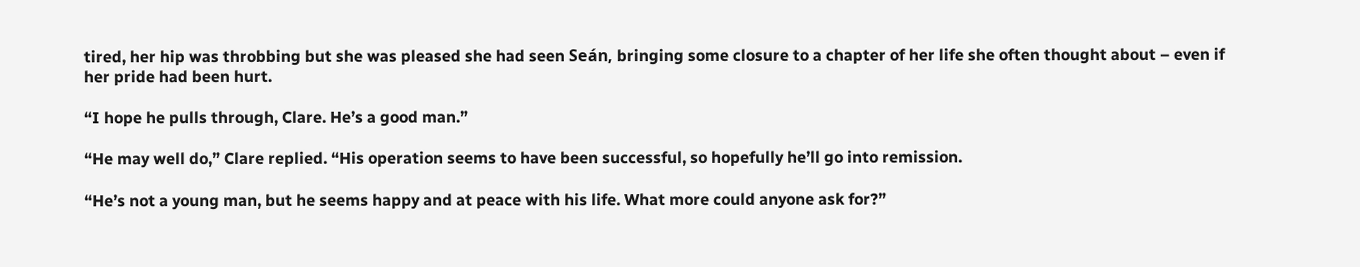tired, her hip was throbbing but she was pleased she had seen Seán, bringing some closure to a chapter of her life she often thought about – even if her pride had been hurt.

“I hope he pulls through, Clare. He’s a good man.”

“He may well do,” Clare replied. “His operation seems to have been successful, so hopefully he’ll go into remission.

“He’s not a young man, but he seems happy and at peace with his life. What more could anyone ask for?”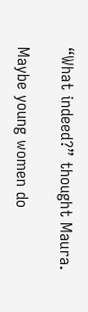“What indeed?” thought Maura.

Maybe young women do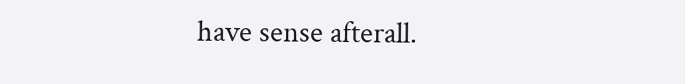have sense afterall.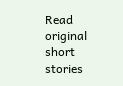Read original short stories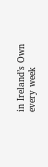in Ireland’s Own every week